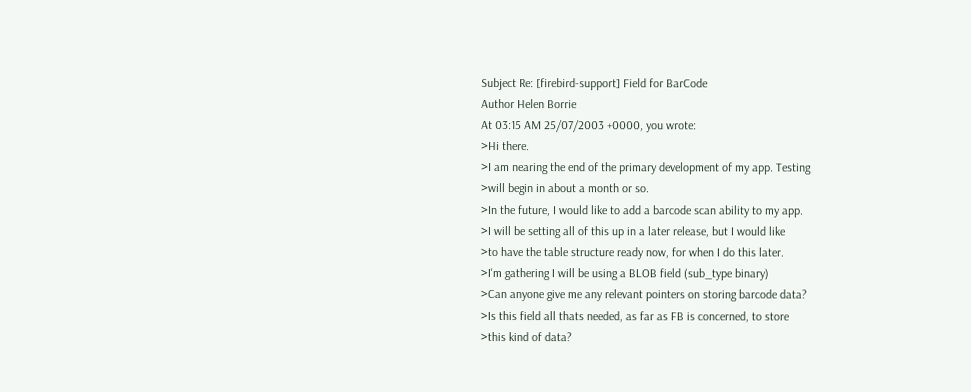Subject Re: [firebird-support] Field for BarCode
Author Helen Borrie
At 03:15 AM 25/07/2003 +0000, you wrote:
>Hi there.
>I am nearing the end of the primary development of my app. Testing
>will begin in about a month or so.
>In the future, I would like to add a barcode scan ability to my app.
>I will be setting all of this up in a later release, but I would like
>to have the table structure ready now, for when I do this later.
>I'm gathering I will be using a BLOB field (sub_type binary)
>Can anyone give me any relevant pointers on storing barcode data?
>Is this field all thats needed, as far as FB is concerned, to store
>this kind of data?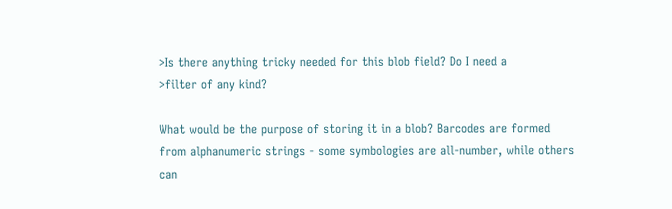>Is there anything tricky needed for this blob field? Do I need a
>filter of any kind?

What would be the purpose of storing it in a blob? Barcodes are formed
from alphanumeric strings - some symbologies are all-number, while others
can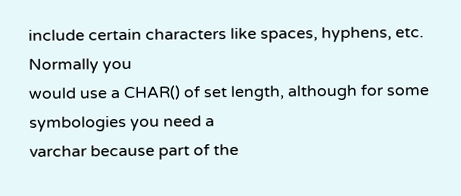include certain characters like spaces, hyphens, etc. Normally you
would use a CHAR() of set length, although for some symbologies you need a
varchar because part of the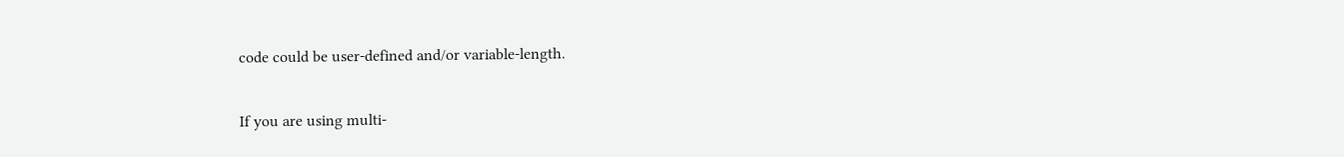code could be user-defined and/or variable-length.

If you are using multi-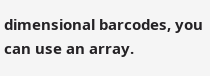dimensional barcodes, you can use an array.